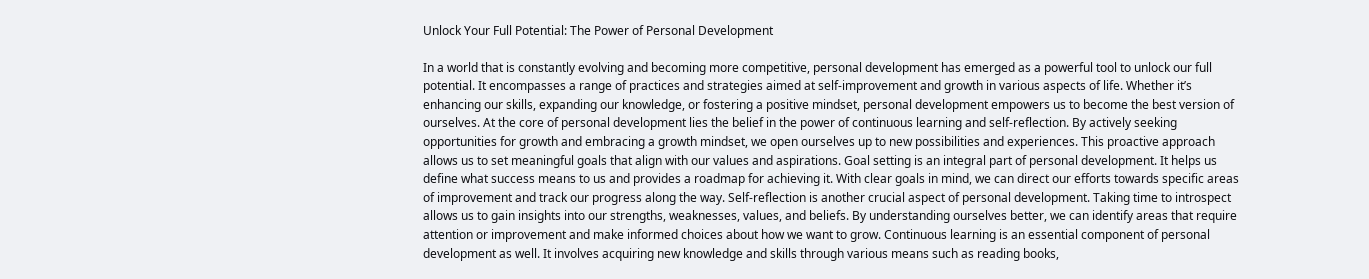Unlock Your Full Potential: The Power of Personal Development

In a world that is constantly evolving and becoming more competitive, personal development has emerged as a powerful tool to unlock our full potential. It encompasses a range of practices and strategies aimed at self-improvement and growth in various aspects of life. Whether it’s enhancing our skills, expanding our knowledge, or fostering a positive mindset, personal development empowers us to become the best version of ourselves. At the core of personal development lies the belief in the power of continuous learning and self-reflection. By actively seeking opportunities for growth and embracing a growth mindset, we open ourselves up to new possibilities and experiences. This proactive approach allows us to set meaningful goals that align with our values and aspirations. Goal setting is an integral part of personal development. It helps us define what success means to us and provides a roadmap for achieving it. With clear goals in mind, we can direct our efforts towards specific areas of improvement and track our progress along the way. Self-reflection is another crucial aspect of personal development. Taking time to introspect allows us to gain insights into our strengths, weaknesses, values, and beliefs. By understanding ourselves better, we can identify areas that require attention or improvement and make informed choices about how we want to grow. Continuous learning is an essential component of personal development as well. It involves acquiring new knowledge and skills through various means such as reading books,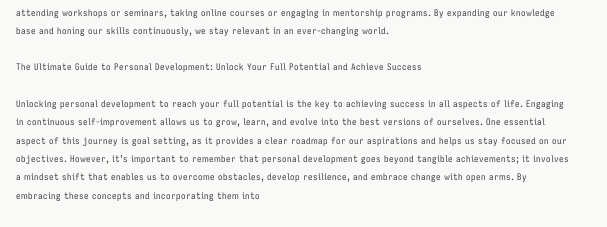attending workshops or seminars, taking online courses or engaging in mentorship programs. By expanding our knowledge base and honing our skills continuously, we stay relevant in an ever-changing world.

The Ultimate Guide to Personal Development: Unlock Your Full Potential and Achieve Success

Unlocking personal development to reach your full potential is the key to achieving success in all aspects of life. Engaging in continuous self-improvement allows us to grow, learn, and evolve into the best versions of ourselves. One essential aspect of this journey is goal setting, as it provides a clear roadmap for our aspirations and helps us stay focused on our objectives. However, it’s important to remember that personal development goes beyond tangible achievements; it involves a mindset shift that enables us to overcome obstacles, develop resilience, and embrace change with open arms. By embracing these concepts and incorporating them into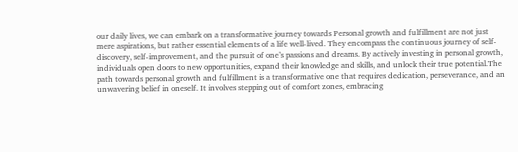our daily lives, we can embark on a transformative journey towards Personal growth and fulfillment are not just mere aspirations, but rather essential elements of a life well-lived. They encompass the continuous journey of self-discovery, self-improvement, and the pursuit of one’s passions and dreams. By actively investing in personal growth, individuals open doors to new opportunities, expand their knowledge and skills, and unlock their true potential.The path towards personal growth and fulfillment is a transformative one that requires dedication, perseverance, and an unwavering belief in oneself. It involves stepping out of comfort zones, embracing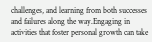challenges, and learning from both successes and failures along the way.Engaging in activities that foster personal growth can take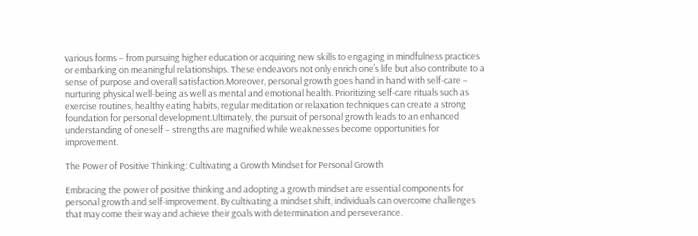various forms – from pursuing higher education or acquiring new skills to engaging in mindfulness practices or embarking on meaningful relationships. These endeavors not only enrich one’s life but also contribute to a sense of purpose and overall satisfaction.Moreover, personal growth goes hand in hand with self-care – nurturing physical well-being as well as mental and emotional health. Prioritizing self-care rituals such as exercise routines, healthy eating habits, regular meditation or relaxation techniques can create a strong foundation for personal development.Ultimately, the pursuit of personal growth leads to an enhanced understanding of oneself – strengths are magnified while weaknesses become opportunities for improvement.

The Power of Positive Thinking: Cultivating a Growth Mindset for Personal Growth

Embracing the power of positive thinking and adopting a growth mindset are essential components for personal growth and self-improvement. By cultivating a mindset shift, individuals can overcome challenges that may come their way and achieve their goals with determination and perseverance.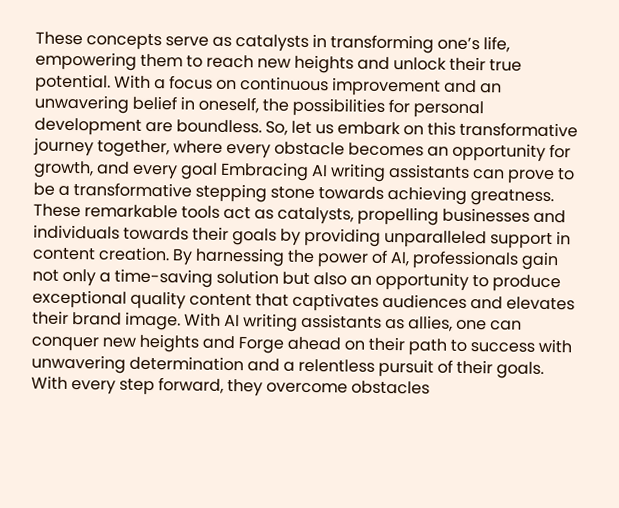These concepts serve as catalysts in transforming one’s life, empowering them to reach new heights and unlock their true potential. With a focus on continuous improvement and an unwavering belief in oneself, the possibilities for personal development are boundless. So, let us embark on this transformative journey together, where every obstacle becomes an opportunity for growth, and every goal Embracing AI writing assistants can prove to be a transformative stepping stone towards achieving greatness. These remarkable tools act as catalysts, propelling businesses and individuals towards their goals by providing unparalleled support in content creation. By harnessing the power of AI, professionals gain not only a time-saving solution but also an opportunity to produce exceptional quality content that captivates audiences and elevates their brand image. With AI writing assistants as allies, one can conquer new heights and Forge ahead on their path to success with unwavering determination and a relentless pursuit of their goals. With every step forward, they overcome obstacles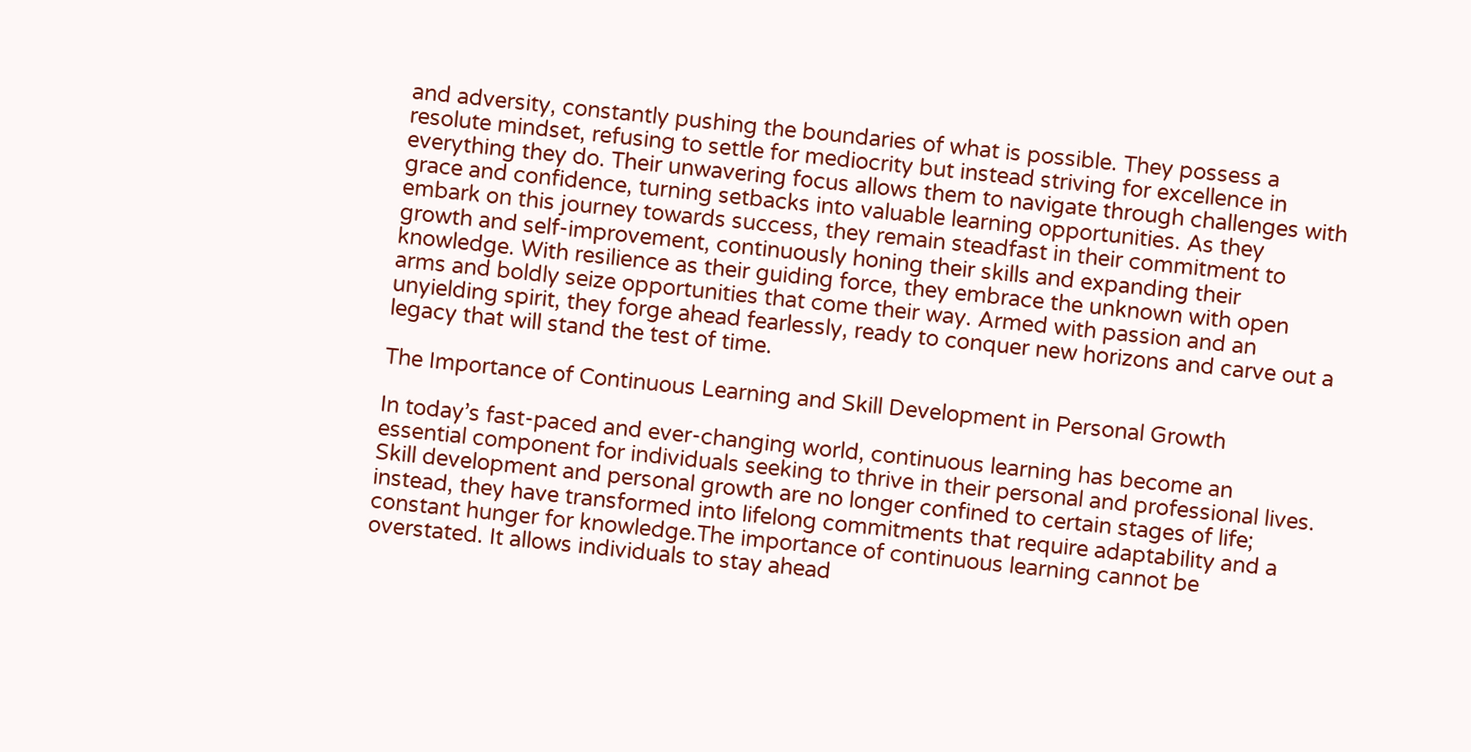and adversity, constantly pushing the boundaries of what is possible. They possess a resolute mindset, refusing to settle for mediocrity but instead striving for excellence in everything they do. Their unwavering focus allows them to navigate through challenges with grace and confidence, turning setbacks into valuable learning opportunities. As they embark on this journey towards success, they remain steadfast in their commitment to growth and self-improvement, continuously honing their skills and expanding their knowledge. With resilience as their guiding force, they embrace the unknown with open arms and boldly seize opportunities that come their way. Armed with passion and an unyielding spirit, they forge ahead fearlessly, ready to conquer new horizons and carve out a legacy that will stand the test of time.

The Importance of Continuous Learning and Skill Development in Personal Growth

In today’s fast-paced and ever-changing world, continuous learning has become an essential component for individuals seeking to thrive in their personal and professional lives. Skill development and personal growth are no longer confined to certain stages of life; instead, they have transformed into lifelong commitments that require adaptability and a constant hunger for knowledge.The importance of continuous learning cannot be overstated. It allows individuals to stay ahead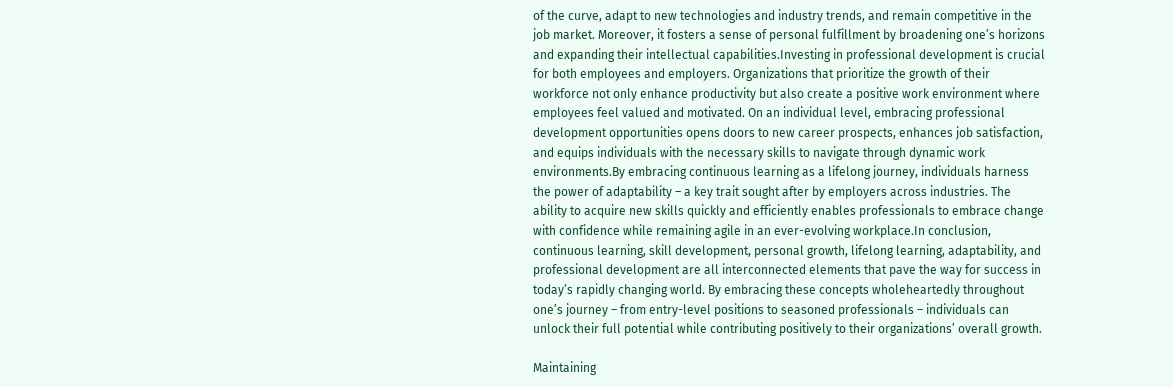of the curve, adapt to new technologies and industry trends, and remain competitive in the job market. Moreover, it fosters a sense of personal fulfillment by broadening one’s horizons and expanding their intellectual capabilities.Investing in professional development is crucial for both employees and employers. Organizations that prioritize the growth of their workforce not only enhance productivity but also create a positive work environment where employees feel valued and motivated. On an individual level, embracing professional development opportunities opens doors to new career prospects, enhances job satisfaction, and equips individuals with the necessary skills to navigate through dynamic work environments.By embracing continuous learning as a lifelong journey, individuals harness the power of adaptability – a key trait sought after by employers across industries. The ability to acquire new skills quickly and efficiently enables professionals to embrace change with confidence while remaining agile in an ever-evolving workplace.In conclusion, continuous learning, skill development, personal growth, lifelong learning, adaptability, and professional development are all interconnected elements that pave the way for success in today’s rapidly changing world. By embracing these concepts wholeheartedly throughout one’s journey – from entry-level positions to seasoned professionals – individuals can unlock their full potential while contributing positively to their organizations’ overall growth.

Maintaining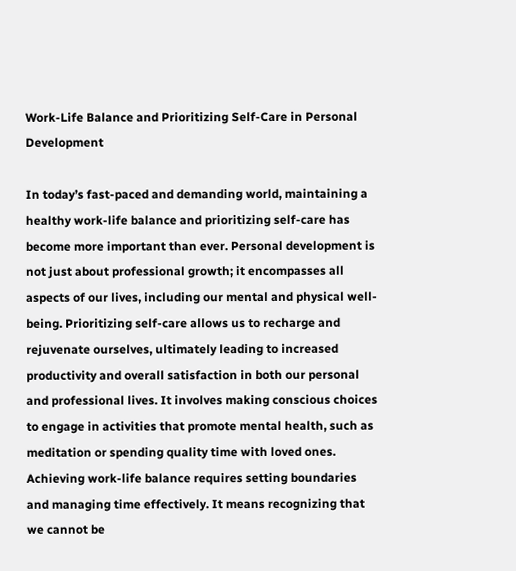Work-Life Balance and Prioritizing Self-Care in Personal Development

In today’s fast-paced and demanding world, maintaining a healthy work-life balance and prioritizing self-care has become more important than ever. Personal development is not just about professional growth; it encompasses all aspects of our lives, including our mental and physical well-being. Prioritizing self-care allows us to recharge and rejuvenate ourselves, ultimately leading to increased productivity and overall satisfaction in both our personal and professional lives. It involves making conscious choices to engage in activities that promote mental health, such as meditation or spending quality time with loved ones. Achieving work-life balance requires setting boundaries and managing time effectively. It means recognizing that we cannot be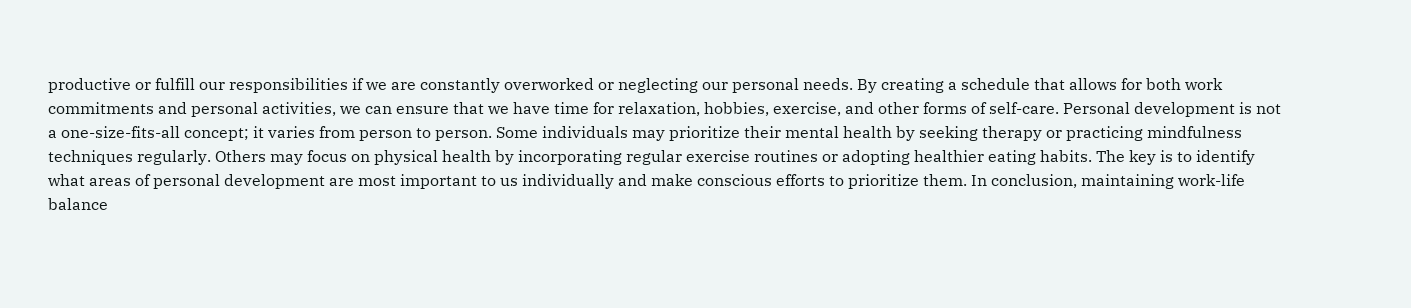productive or fulfill our responsibilities if we are constantly overworked or neglecting our personal needs. By creating a schedule that allows for both work commitments and personal activities, we can ensure that we have time for relaxation, hobbies, exercise, and other forms of self-care. Personal development is not a one-size-fits-all concept; it varies from person to person. Some individuals may prioritize their mental health by seeking therapy or practicing mindfulness techniques regularly. Others may focus on physical health by incorporating regular exercise routines or adopting healthier eating habits. The key is to identify what areas of personal development are most important to us individually and make conscious efforts to prioritize them. In conclusion, maintaining work-life balance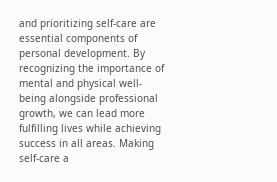and prioritizing self-care are essential components of personal development. By recognizing the importance of mental and physical well-being alongside professional growth, we can lead more fulfilling lives while achieving success in all areas. Making self-care a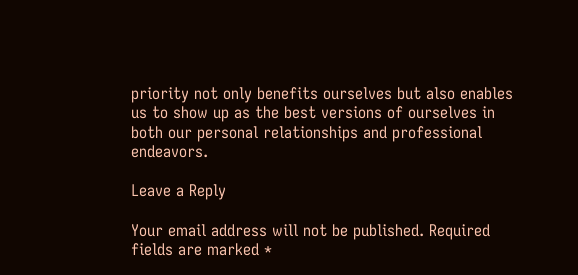priority not only benefits ourselves but also enables us to show up as the best versions of ourselves in both our personal relationships and professional endeavors.

Leave a Reply

Your email address will not be published. Required fields are marked *